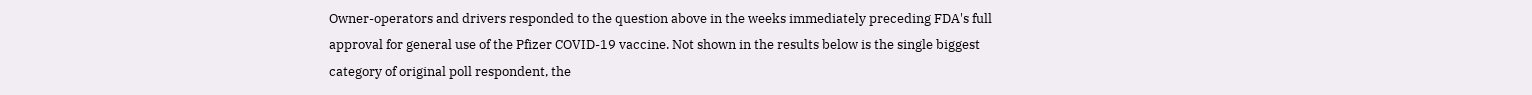Owner-operators and drivers responded to the question above in the weeks immediately preceding FDA's full approval for general use of the Pfizer COVID-19 vaccine. Not shown in the results below is the single biggest category of original poll respondent, the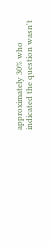approximately 30% who indicated the question wasn't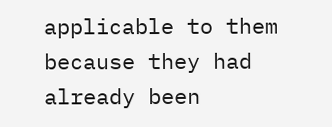applicable to them because they had already been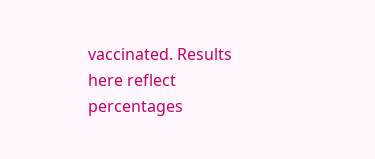vaccinated. Results here reflect percentages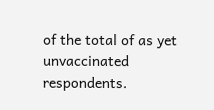of the total of as yet unvaccinated respondents.